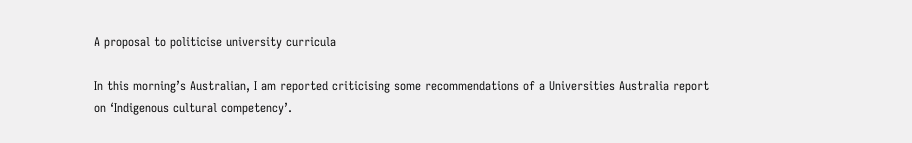A proposal to politicise university curricula

In this morning’s Australian, I am reported criticising some recommendations of a Universities Australia report on ‘Indigenous cultural competency’.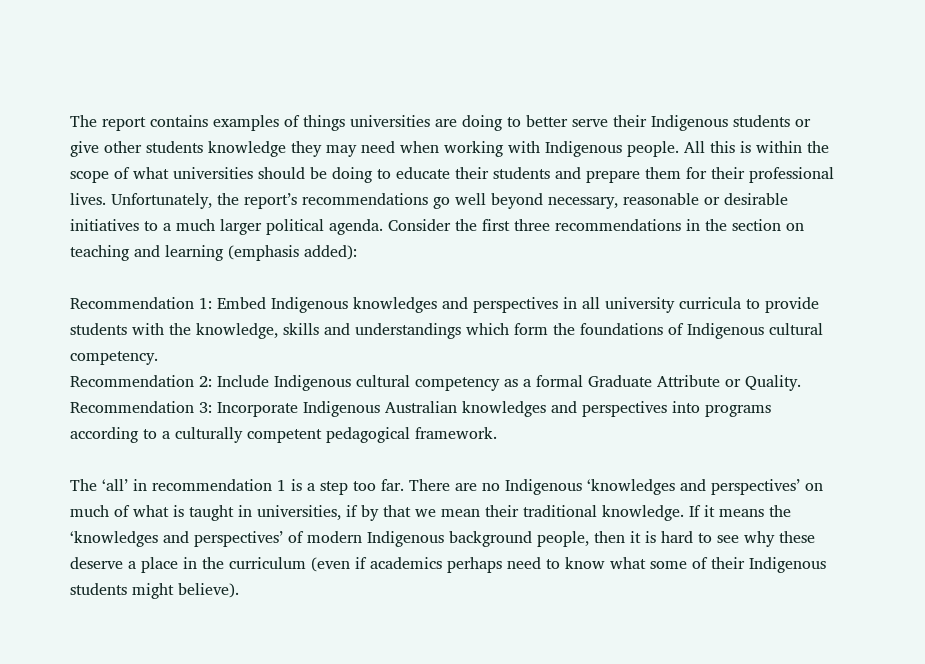The report contains examples of things universities are doing to better serve their Indigenous students or give other students knowledge they may need when working with Indigenous people. All this is within the scope of what universities should be doing to educate their students and prepare them for their professional lives. Unfortunately, the report’s recommendations go well beyond necessary, reasonable or desirable initiatives to a much larger political agenda. Consider the first three recommendations in the section on teaching and learning (emphasis added):

Recommendation 1: Embed Indigenous knowledges and perspectives in all university curricula to provide students with the knowledge, skills and understandings which form the foundations of Indigenous cultural competency.
Recommendation 2: Include Indigenous cultural competency as a formal Graduate Attribute or Quality.
Recommendation 3: Incorporate Indigenous Australian knowledges and perspectives into programs according to a culturally competent pedagogical framework.

The ‘all’ in recommendation 1 is a step too far. There are no Indigenous ‘knowledges and perspectives’ on much of what is taught in universities, if by that we mean their traditional knowledge. If it means the ‘knowledges and perspectives’ of modern Indigenous background people, then it is hard to see why these deserve a place in the curriculum (even if academics perhaps need to know what some of their Indigenous students might believe).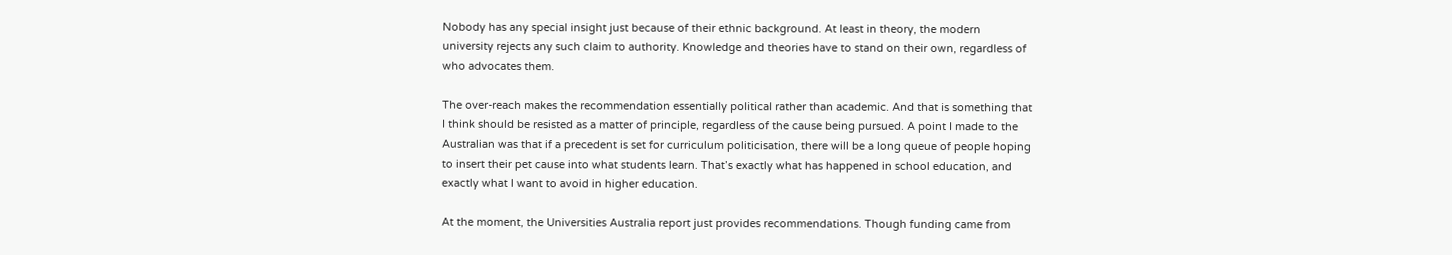Nobody has any special insight just because of their ethnic background. At least in theory, the modern university rejects any such claim to authority. Knowledge and theories have to stand on their own, regardless of who advocates them.

The over-reach makes the recommendation essentially political rather than academic. And that is something that I think should be resisted as a matter of principle, regardless of the cause being pursued. A point I made to the Australian was that if a precedent is set for curriculum politicisation, there will be a long queue of people hoping to insert their pet cause into what students learn. That’s exactly what has happened in school education, and exactly what I want to avoid in higher education.

At the moment, the Universities Australia report just provides recommendations. Though funding came from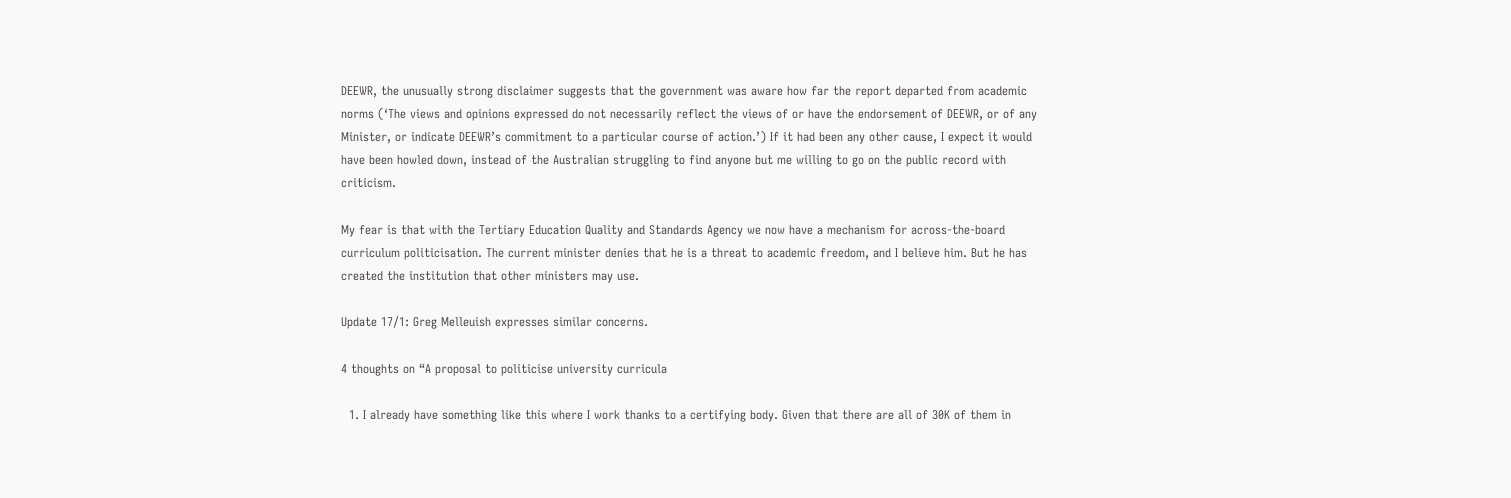DEEWR, the unusually strong disclaimer suggests that the government was aware how far the report departed from academic norms (‘The views and opinions expressed do not necessarily reflect the views of or have the endorsement of DEEWR, or of any Minister, or indicate DEEWR’s commitment to a particular course of action.’) If it had been any other cause, I expect it would have been howled down, instead of the Australian struggling to find anyone but me willing to go on the public record with criticism.

My fear is that with the Tertiary Education Quality and Standards Agency we now have a mechanism for across-the-board curriculum politicisation. The current minister denies that he is a threat to academic freedom, and I believe him. But he has created the institution that other ministers may use.

Update 17/1: Greg Melleuish expresses similar concerns.

4 thoughts on “A proposal to politicise university curricula

  1. I already have something like this where I work thanks to a certifying body. Given that there are all of 30K of them in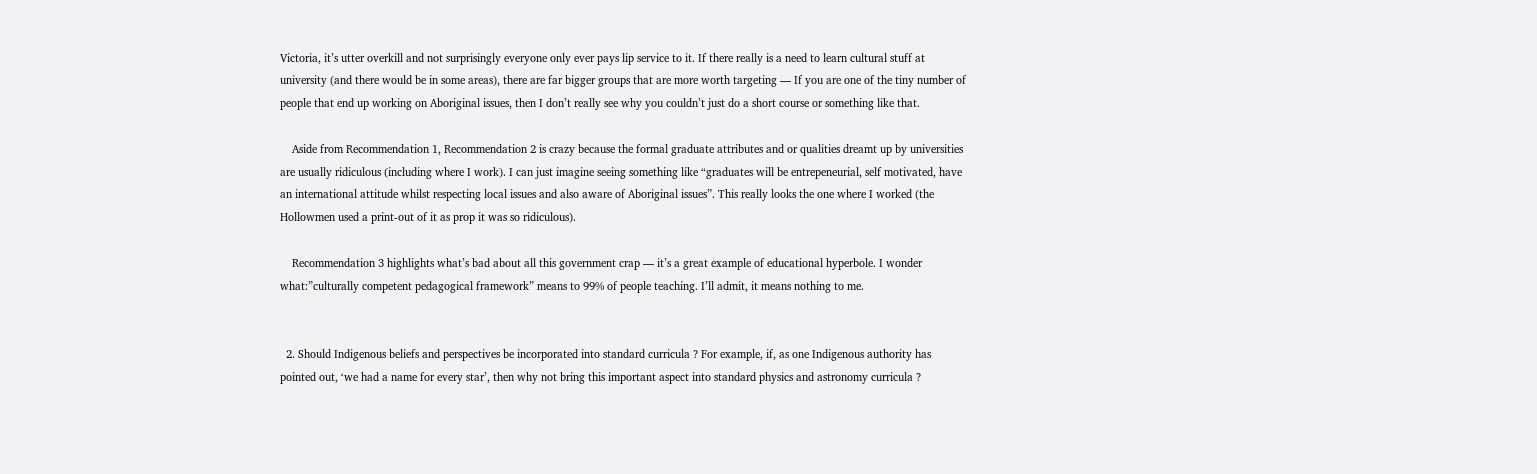Victoria, it’s utter overkill and not surprisingly everyone only ever pays lip service to it. If there really is a need to learn cultural stuff at university (and there would be in some areas), there are far bigger groups that are more worth targeting — If you are one of the tiny number of people that end up working on Aboriginal issues, then I don’t really see why you couldn’t just do a short course or something like that.

    Aside from Recommendation 1, Recommendation 2 is crazy because the formal graduate attributes and or qualities dreamt up by universities are usually ridiculous (including where I work). I can just imagine seeing something like “graduates will be entrepeneurial, self motivated, have an international attitude whilst respecting local issues and also aware of Aboriginal issues”. This really looks the one where I worked (the Hollowmen used a print-out of it as prop it was so ridiculous).

    Recommendation 3 highlights what’s bad about all this government crap — it’s a great example of educational hyperbole. I wonder what:”culturally competent pedagogical framework” means to 99% of people teaching. I’ll admit, it means nothing to me.


  2. Should Indigenous beliefs and perspectives be incorporated into standard curricula ? For example, if, as one Indigenous authority has pointed out, ‘we had a name for every star’, then why not bring this important aspect into standard physics and astronomy curricula ?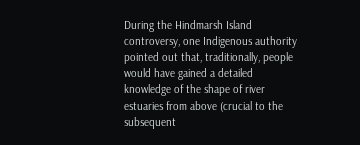During the Hindmarsh Island controversy, one Indigenous authority pointed out that, traditionally, people would have gained a detailed knowledge of the shape of river estuaries from above (crucial to the subsequent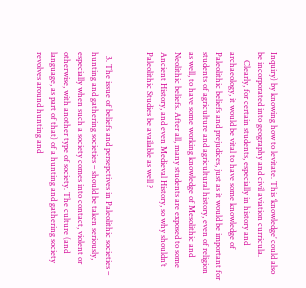Inquiry) by knowing how to levitate. This ‘knowledge’ could also be incorporated into geography and civil aviation curricula.
    Clearly, for certain students, especially in history and archaeology, it would be vital to have some knowledge of Paleolithic beliefs and prejudices, just as it would be important for students of agriculture and agricultural history, even of religion as well, to have some working knowledge of Mesolithic and Neolithic beliefs. After all, many students are exposed to some Ancient History, and even Medieval History, so why shouldn’t Paleolithic Studies be available as well ?


  3. The issue of beliefs and persepctives in Paleolithic societies – hunting and gathering societies – should be taken seriously, especially when such a society comes into contact, violent or otherwise, with another type of society. The culture (and language, as part of that) of a hunting and gathering society revolves around hunting and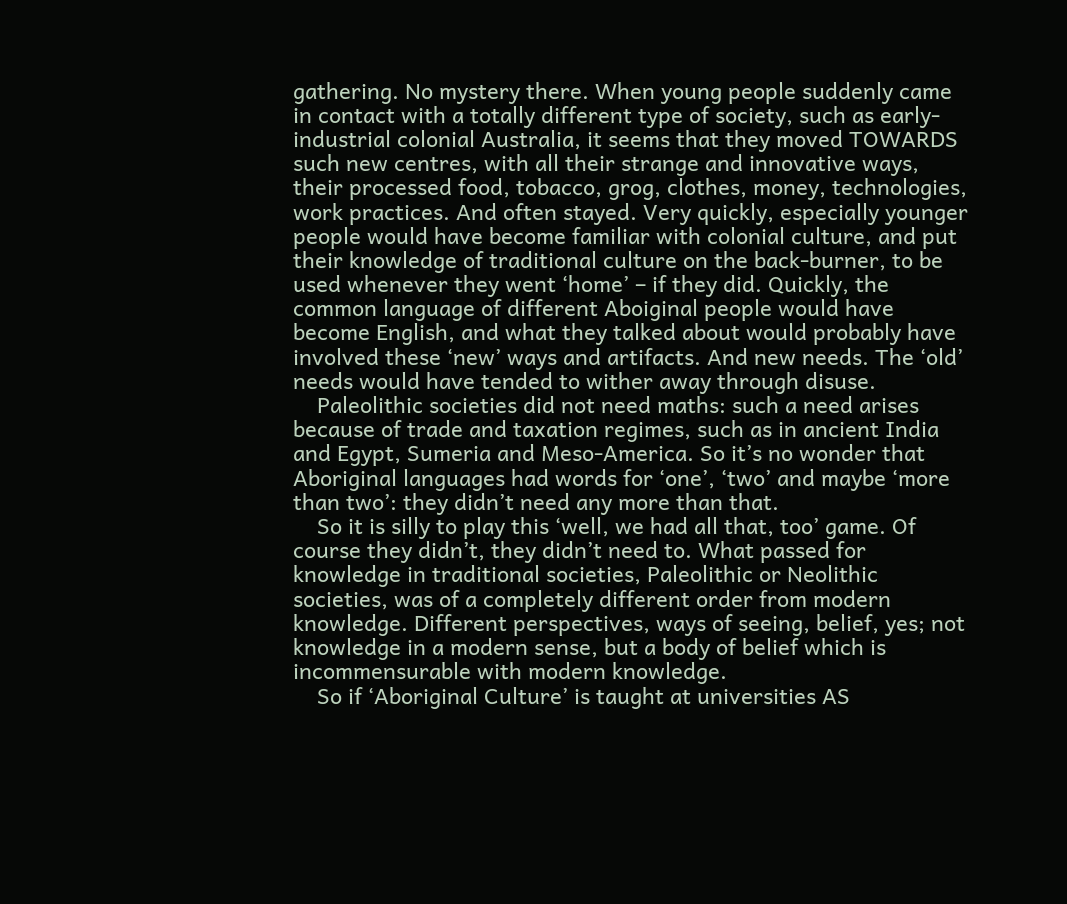gathering. No mystery there. When young people suddenly came in contact with a totally different type of society, such as early-industrial colonial Australia, it seems that they moved TOWARDS such new centres, with all their strange and innovative ways, their processed food, tobacco, grog, clothes, money, technologies, work practices. And often stayed. Very quickly, especially younger people would have become familiar with colonial culture, and put their knowledge of traditional culture on the back-burner, to be used whenever they went ‘home’ – if they did. Quickly, the common language of different Aboiginal people would have become English, and what they talked about would probably have involved these ‘new’ ways and artifacts. And new needs. The ‘old’ needs would have tended to wither away through disuse.
    Paleolithic societies did not need maths: such a need arises because of trade and taxation regimes, such as in ancient India and Egypt, Sumeria and Meso-America. So it’s no wonder that Aboriginal languages had words for ‘one’, ‘two’ and maybe ‘more than two’: they didn’t need any more than that.
    So it is silly to play this ‘well, we had all that, too’ game. Of course they didn’t, they didn’t need to. What passed for knowledge in traditional societies, Paleolithic or Neolithic societies, was of a completely different order from modern knowledge. Different perspectives, ways of seeing, belief, yes; not knowledge in a modern sense, but a body of belief which is incommensurable with modern knowledge.
    So if ‘Aboriginal Culture’ is taught at universities AS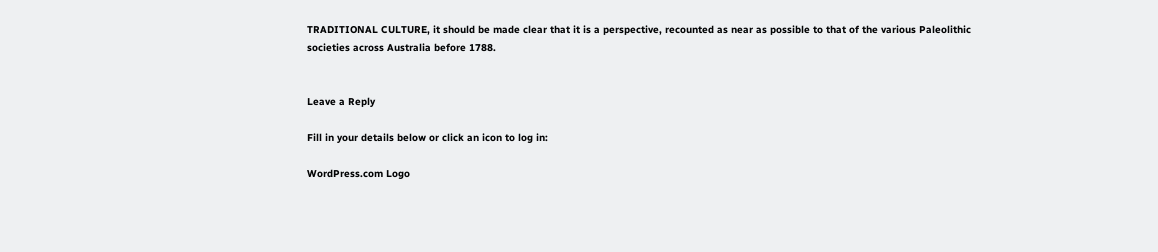TRADITIONAL CULTURE, it should be made clear that it is a perspective, recounted as near as possible to that of the various Paleolithic societies across Australia before 1788.


Leave a Reply

Fill in your details below or click an icon to log in:

WordPress.com Logo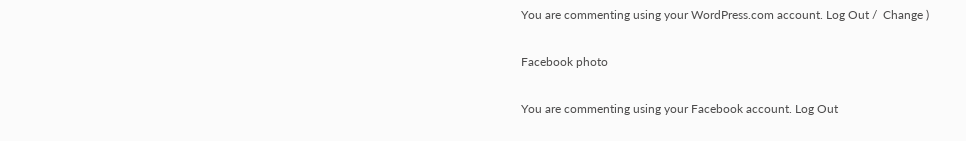You are commenting using your WordPress.com account. Log Out /  Change )

Facebook photo

You are commenting using your Facebook account. Log Out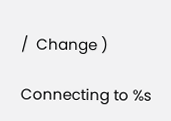/  Change )

Connecting to %s